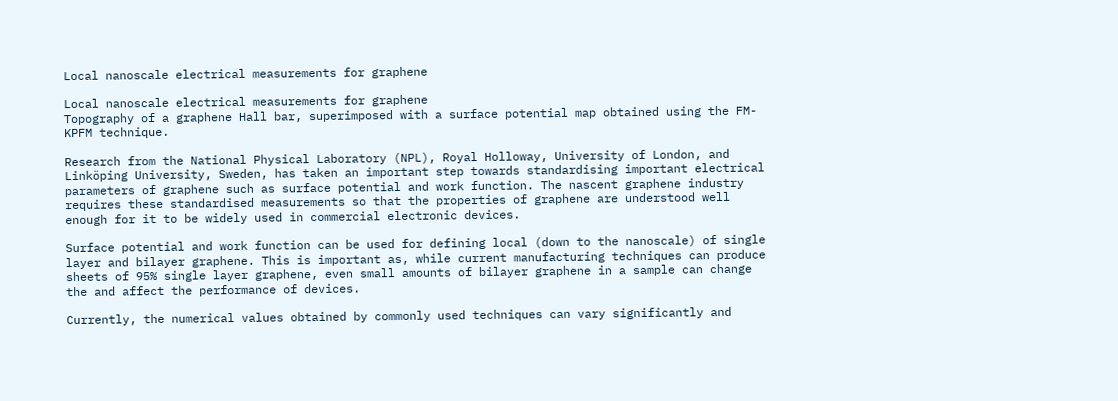Local nanoscale electrical measurements for graphene

Local nanoscale electrical measurements for graphene
Topography of a graphene Hall bar, superimposed with a surface potential map obtained using the FM-KPFM technique.

Research from the National Physical Laboratory (NPL), Royal Holloway, University of London, and Linköping University, Sweden, has taken an important step towards standardising important electrical parameters of graphene such as surface potential and work function. The nascent graphene industry requires these standardised measurements so that the properties of graphene are understood well enough for it to be widely used in commercial electronic devices.

Surface potential and work function can be used for defining local (down to the nanoscale) of single layer and bilayer graphene. This is important as, while current manufacturing techniques can produce sheets of 95% single layer graphene, even small amounts of bilayer graphene in a sample can change the and affect the performance of devices.

Currently, the numerical values obtained by commonly used techniques can vary significantly and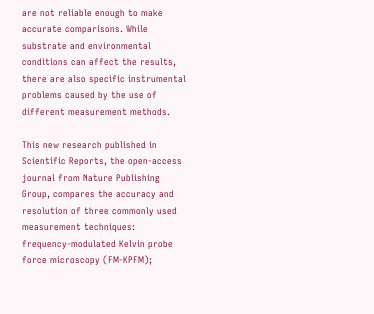are not reliable enough to make accurate comparisons. While substrate and environmental conditions can affect the results, there are also specific instrumental problems caused by the use of different measurement methods.

This new research published in Scientific Reports, the open-access journal from Nature Publishing Group, compares the accuracy and resolution of three commonly used measurement techniques: frequency-modulated Kelvin probe force microscopy (FM-KPFM);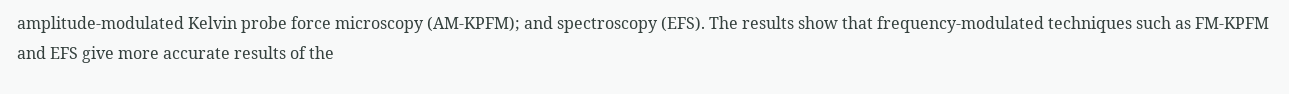amplitude-modulated Kelvin probe force microscopy (AM-KPFM); and spectroscopy (EFS). The results show that frequency-modulated techniques such as FM-KPFM and EFS give more accurate results of the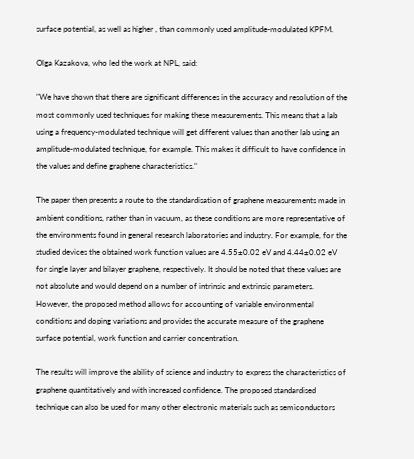surface potential, as well as higher , than commonly used amplitude-modulated KPFM.

Olga Kazakova, who led the work at NPL, said:

"We have shown that there are significant differences in the accuracy and resolution of the most commonly used techniques for making these measurements. This means that a lab using a frequency-modulated technique will get different values than another lab using an amplitude-modulated technique, for example. This makes it difficult to have confidence in the values and define graphene characteristics."

The paper then presents a route to the standardisation of graphene measurements made in ambient conditions, rather than in vacuum, as these conditions are more representative of the environments found in general research laboratories and industry. For example, for the studied devices the obtained work function values are 4.55±0.02 eV and 4.44±0.02 eV for single layer and bilayer graphene, respectively. It should be noted that these values are not absolute and would depend on a number of intrinsic and extrinsic parameters. However, the proposed method allows for accounting of variable environmental conditions and doping variations and provides the accurate measure of the graphene surface potential, work function and carrier concentration.

The results will improve the ability of science and industry to express the characteristics of graphene quantitatively and with increased confidence. The proposed standardised technique can also be used for many other electronic materials such as semiconductors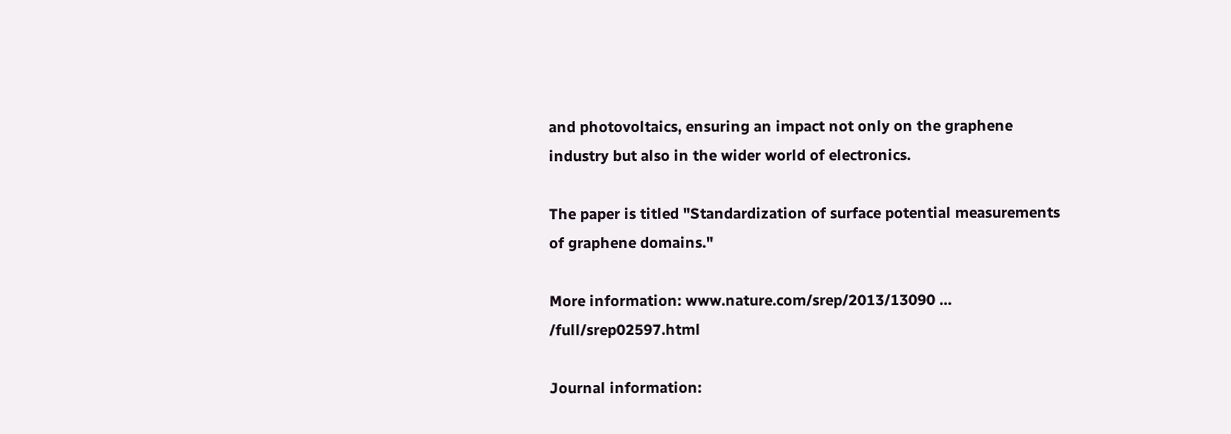and photovoltaics, ensuring an impact not only on the graphene industry but also in the wider world of electronics.

The paper is titled "Standardization of surface potential measurements of graphene domains."

More information: www.nature.com/srep/2013/13090 … /full/srep02597.html

Journal information: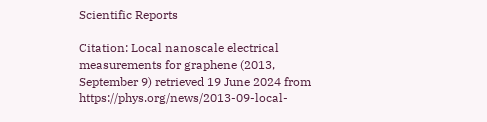Scientific Reports

Citation: Local nanoscale electrical measurements for graphene (2013, September 9) retrieved 19 June 2024 from https://phys.org/news/2013-09-local-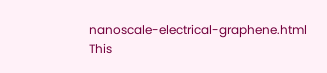nanoscale-electrical-graphene.html
This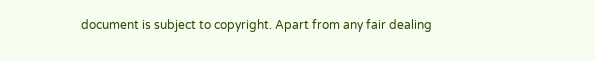document is subject to copyright. Apart from any fair dealing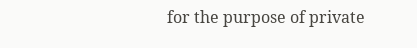for the purpose of private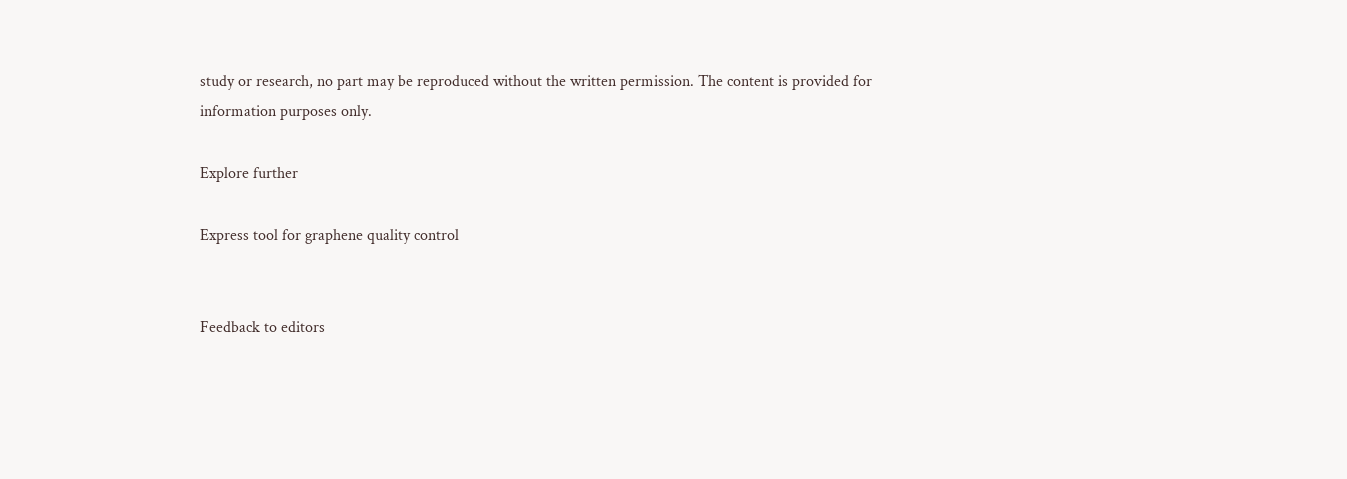study or research, no part may be reproduced without the written permission. The content is provided for information purposes only.

Explore further

Express tool for graphene quality control


Feedback to editors